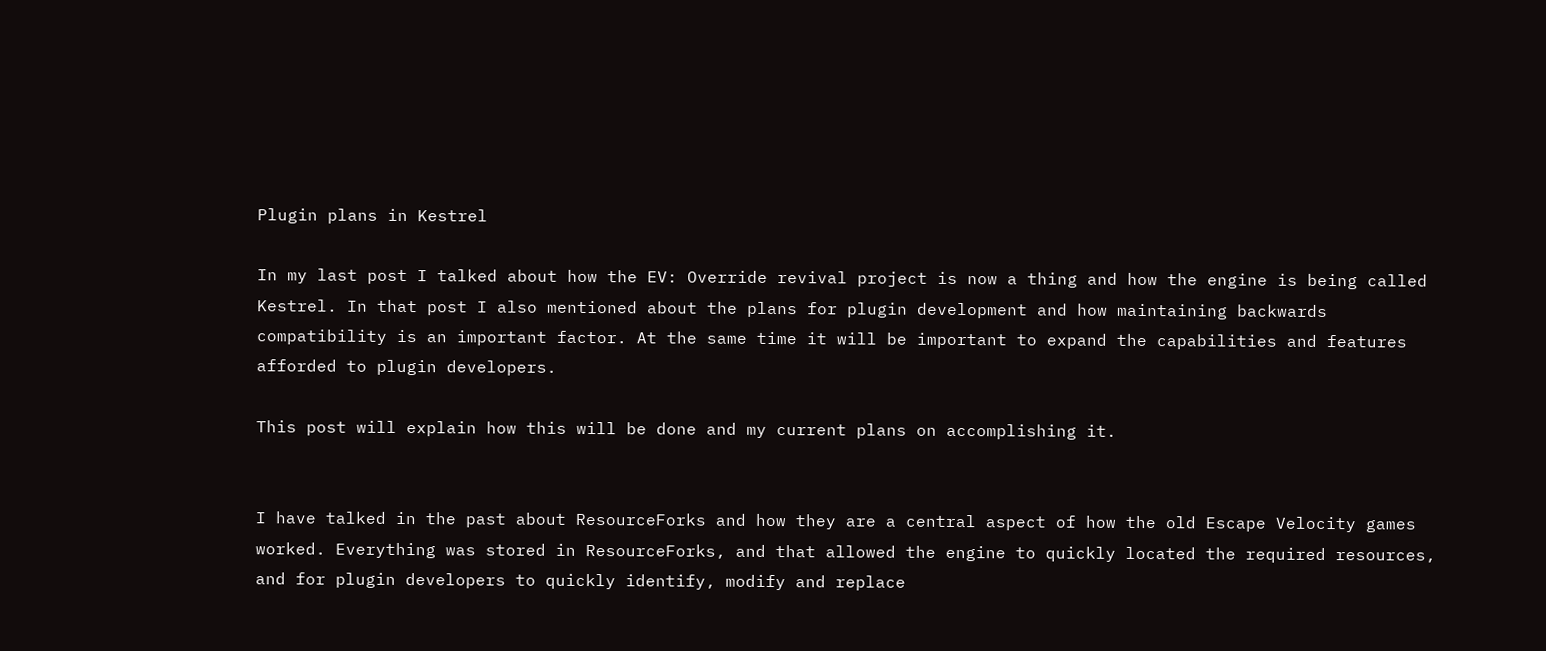Plugin plans in Kestrel

In my last post I talked about how the EV: Override revival project is now a thing and how the engine is being called Kestrel. In that post I also mentioned about the plans for plugin development and how maintaining backwards compatibility is an important factor. At the same time it will be important to expand the capabilities and features afforded to plugin developers.

This post will explain how this will be done and my current plans on accomplishing it.


I have talked in the past about ResourceForks and how they are a central aspect of how the old Escape Velocity games worked. Everything was stored in ResourceForks, and that allowed the engine to quickly located the required resources, and for plugin developers to quickly identify, modify and replace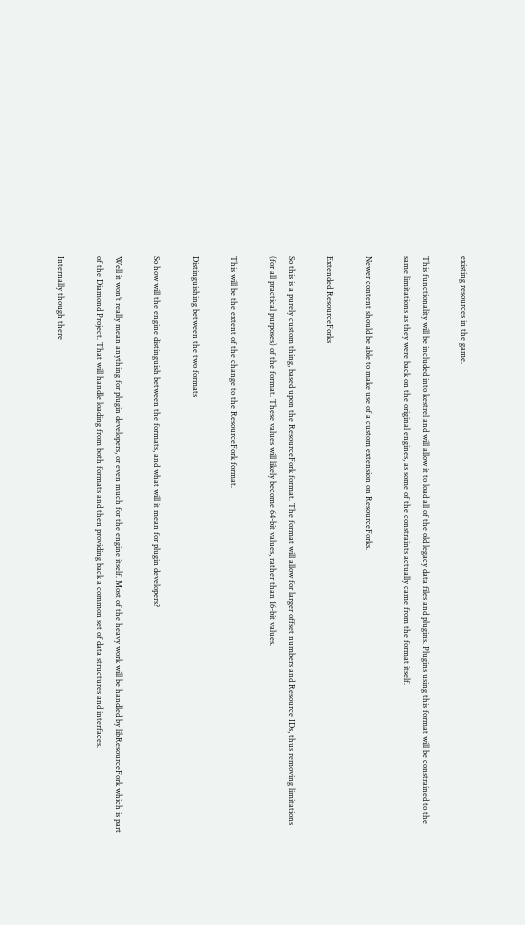existing resources in the game.

This functionality will be included into kestrel and will allow it to load all of the old legacy data files and plugins. Plugins using this format will be constrained to the same limitations as they were back on the original engines, as some of the constraints actually came from the format itself.

Newer content should be able to make use of a custom extension on ResourceForks.

Extended ResourceForks

So this is a purely custom thing, based upon the ResourceFork format. The format will allow for larger offset numbers and Resource IDs, thus removing limitations (for all practical purposes) of the format. These values will likely become 64-bit values, rather than 16-bit values.

This will be the extent of the change to the ResourceFork format.

Distinguishing between the two formats

So how will the engine distinguish between the formats, and what will it mean for plugin developers?

Well it won’t really mean anything for plugin developers, or even much for the engine itself. Most of the heavy work will be handled by libResourceFork which is part of the Diamond Project. That will handle loading from both formats and then providing back a common set of data structures and interfaces.

Internally though there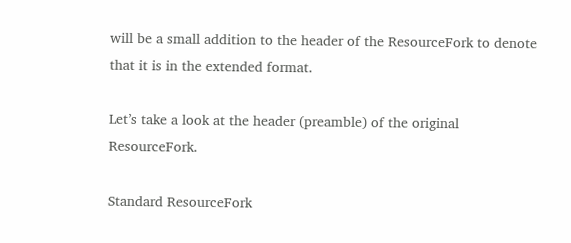will be a small addition to the header of the ResourceFork to denote that it is in the extended format.

Let’s take a look at the header (preamble) of the original ResourceFork.

Standard ResourceFork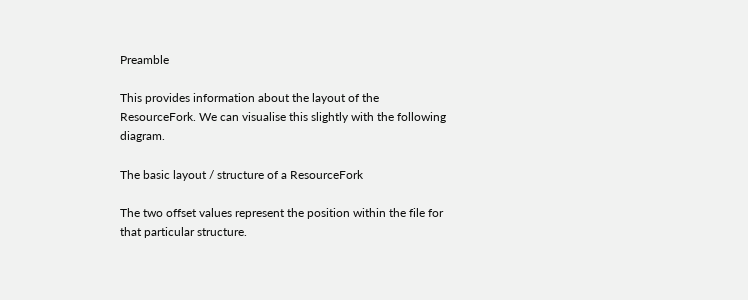Preamble

This provides information about the layout of the ResourceFork. We can visualise this slightly with the following diagram.

The basic layout / structure of a ResourceFork

The two offset values represent the position within the file for that particular structure.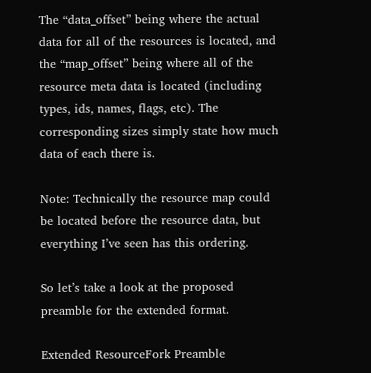The “data_offset” being where the actual data for all of the resources is located, and the “map_offset” being where all of the resource meta data is located (including types, ids, names, flags, etc). The corresponding sizes simply state how much data of each there is.

Note: Technically the resource map could be located before the resource data, but everything I’ve seen has this ordering.

So let’s take a look at the proposed preamble for the extended format.

Extended ResourceFork Preamble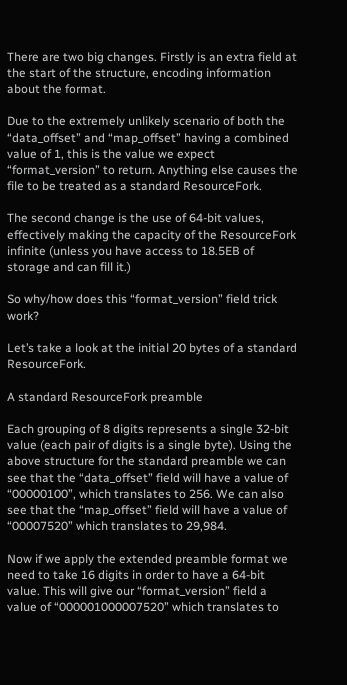There are two big changes. Firstly is an extra field at the start of the structure, encoding information about the format.

Due to the extremely unlikely scenario of both the “data_offset” and “map_offset” having a combined value of 1, this is the value we expect “format_version” to return. Anything else causes the file to be treated as a standard ResourceFork.

The second change is the use of 64-bit values, effectively making the capacity of the ResourceFork infinite (unless you have access to 18.5EB of storage and can fill it.)

So why/how does this “format_version” field trick work?

Let’s take a look at the initial 20 bytes of a standard ResourceFork.

A standard ResourceFork preamble

Each grouping of 8 digits represents a single 32-bit value (each pair of digits is a single byte). Using the above structure for the standard preamble we can see that the “data_offset” field will have a value of “00000100”, which translates to 256. We can also see that the “map_offset” field will have a value of “00007520” which translates to 29,984.

Now if we apply the extended preamble format we need to take 16 digits in order to have a 64-bit value. This will give our “format_version” field a value of “000001000007520” which translates to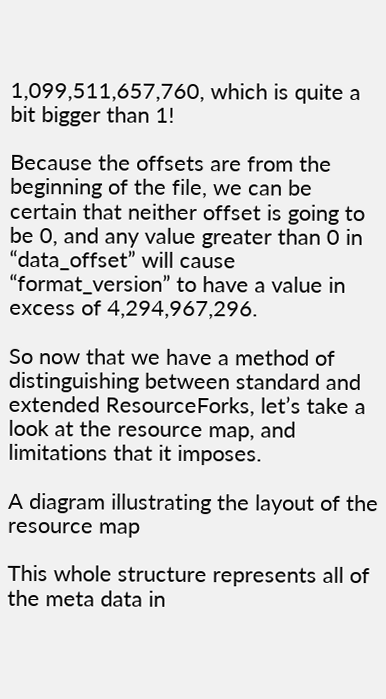1,099,511,657,760, which is quite a bit bigger than 1!

Because the offsets are from the beginning of the file, we can be certain that neither offset is going to be 0, and any value greater than 0 in “data_offset” will cause “format_version” to have a value in excess of 4,294,967,296.

So now that we have a method of distinguishing between standard and extended ResourceForks, let’s take a look at the resource map, and limitations that it imposes.

A diagram illustrating the layout of the resource map

This whole structure represents all of the meta data in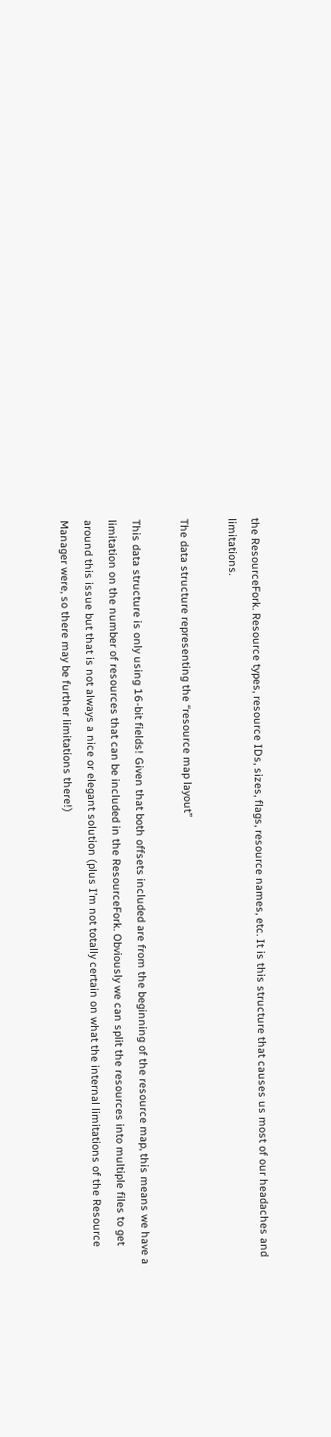the ResourceFork. Resource types, resource IDs, sizes, flags, resource names, etc. It is this structure that causes us most of our headaches and limitations.

The data structure representing the “resource map layout”

This data structure is only using 16-bit fields! Given that both offsets included are from the beginning of the resource map, this means we have a limitation on the number of resources that can be included in the ResourceFork. Obviously we can split the resources into multiple files to get around this issue but that is not always a nice or elegant solution (plus I’m not totally certain on what the internal limitations of the Resource Manager were, so there may be further limitations there!)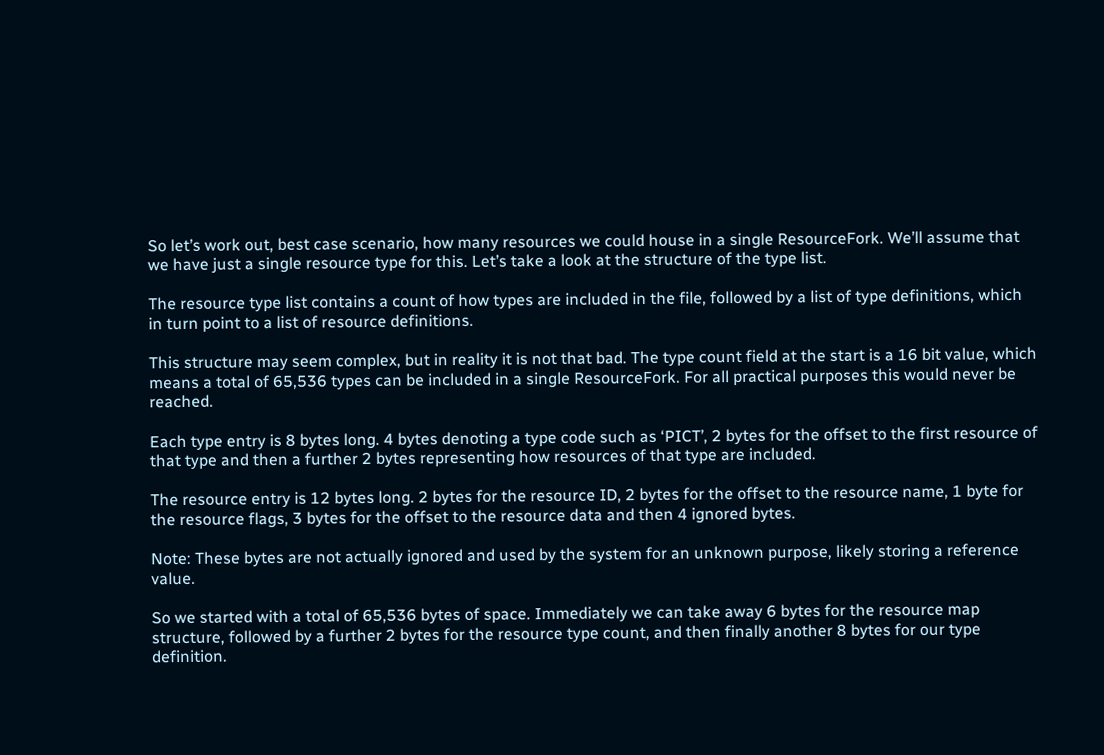So let’s work out, best case scenario, how many resources we could house in a single ResourceFork. We’ll assume that we have just a single resource type for this. Let’s take a look at the structure of the type list.

The resource type list contains a count of how types are included in the file, followed by a list of type definitions, which in turn point to a list of resource definitions.

This structure may seem complex, but in reality it is not that bad. The type count field at the start is a 16 bit value, which means a total of 65,536 types can be included in a single ResourceFork. For all practical purposes this would never be reached.

Each type entry is 8 bytes long. 4 bytes denoting a type code such as ‘PICT’, 2 bytes for the offset to the first resource of that type and then a further 2 bytes representing how resources of that type are included.

The resource entry is 12 bytes long. 2 bytes for the resource ID, 2 bytes for the offset to the resource name, 1 byte for the resource flags, 3 bytes for the offset to the resource data and then 4 ignored bytes.

Note: These bytes are not actually ignored and used by the system for an unknown purpose, likely storing a reference value.

So we started with a total of 65,536 bytes of space. Immediately we can take away 6 bytes for the resource map structure, followed by a further 2 bytes for the resource type count, and then finally another 8 bytes for our type definition.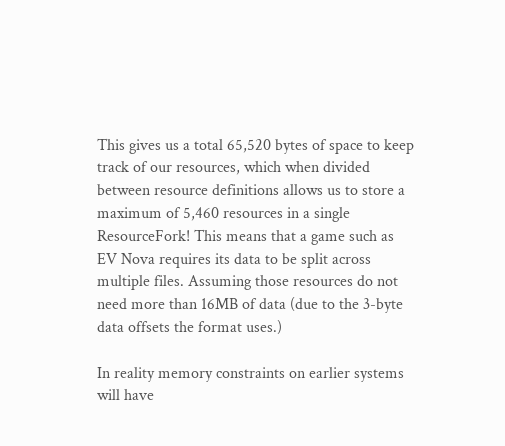This gives us a total 65,520 bytes of space to keep track of our resources, which when divided between resource definitions allows us to store a maximum of 5,460 resources in a single ResourceFork! This means that a game such as EV Nova requires its data to be split across multiple files. Assuming those resources do not need more than 16MB of data (due to the 3-byte data offsets the format uses.)

In reality memory constraints on earlier systems will have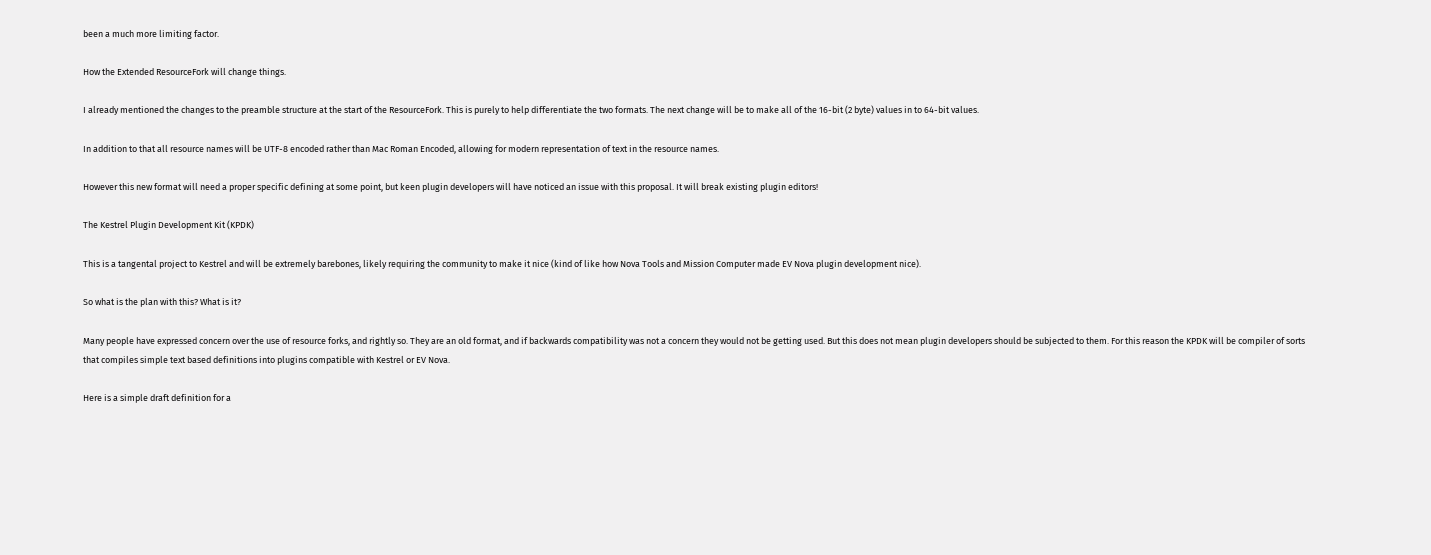been a much more limiting factor.

How the Extended ResourceFork will change things.

I already mentioned the changes to the preamble structure at the start of the ResourceFork. This is purely to help differentiate the two formats. The next change will be to make all of the 16-bit (2 byte) values in to 64-bit values.

In addition to that all resource names will be UTF-8 encoded rather than Mac Roman Encoded, allowing for modern representation of text in the resource names.

However this new format will need a proper specific defining at some point, but keen plugin developers will have noticed an issue with this proposal. It will break existing plugin editors!

The Kestrel Plugin Development Kit (KPDK)

This is a tangental project to Kestrel and will be extremely barebones, likely requiring the community to make it nice (kind of like how Nova Tools and Mission Computer made EV Nova plugin development nice).

So what is the plan with this? What is it?

Many people have expressed concern over the use of resource forks, and rightly so. They are an old format, and if backwards compatibility was not a concern they would not be getting used. But this does not mean plugin developers should be subjected to them. For this reason the KPDK will be compiler of sorts that compiles simple text based definitions into plugins compatible with Kestrel or EV Nova.

Here is a simple draft definition for a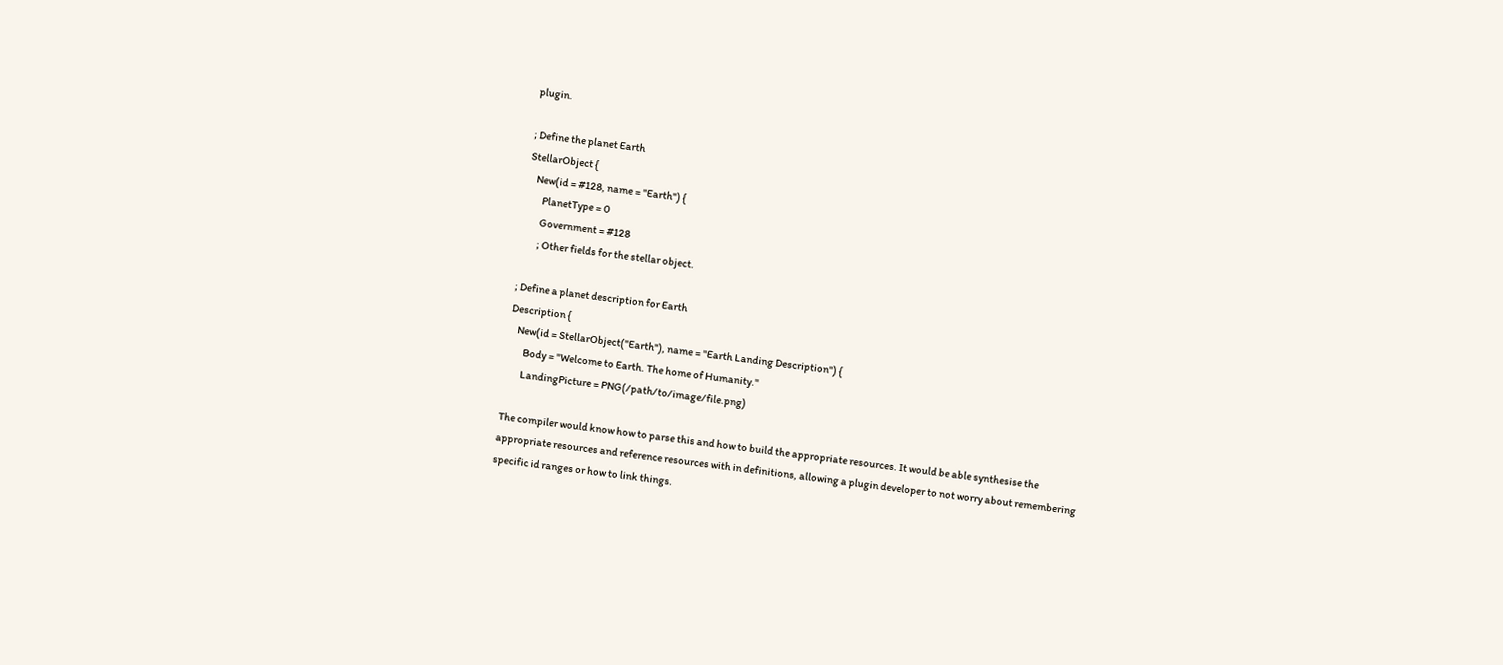plugin.

; Define the planet Earth
StellarObject {
    New(id = #128, name = "Earth") {
        PlanetType = 0
        Government = #128
        ; Other fields for the stellar object.

; Define a planet description for Earth
Description {
    New(id = StellarObject("Earth"), name = "Earth Landing Description") {
        Body = "Welcome to Earth. The home of Humanity."
        LandingPicture = PNG(/path/to/image/file.png)

The compiler would know how to parse this and how to build the appropriate resources. It would be able synthesise the appropriate resources and reference resources with in definitions, allowing a plugin developer to not worry about remembering specific id ranges or how to link things.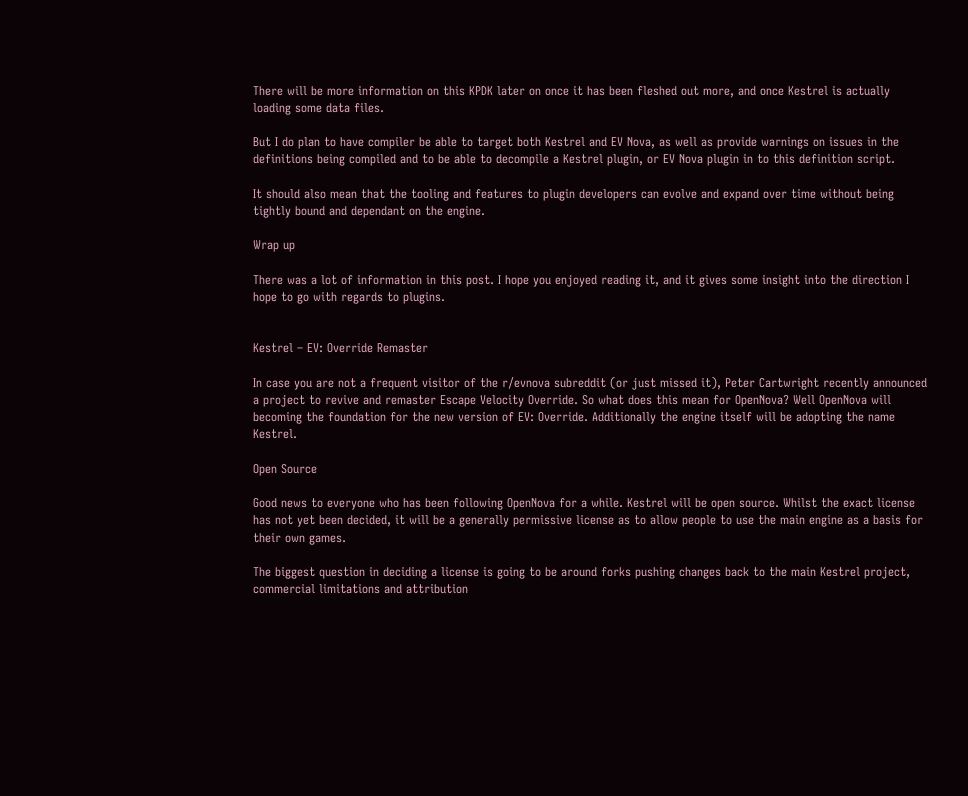There will be more information on this KPDK later on once it has been fleshed out more, and once Kestrel is actually loading some data files.

But I do plan to have compiler be able to target both Kestrel and EV Nova, as well as provide warnings on issues in the definitions being compiled and to be able to decompile a Kestrel plugin, or EV Nova plugin in to this definition script.

It should also mean that the tooling and features to plugin developers can evolve and expand over time without being tightly bound and dependant on the engine.

Wrap up

There was a lot of information in this post. I hope you enjoyed reading it, and it gives some insight into the direction I hope to go with regards to plugins.


Kestrel – EV: Override Remaster

In case you are not a frequent visitor of the r/evnova subreddit (or just missed it), Peter Cartwright recently announced a project to revive and remaster Escape Velocity Override. So what does this mean for OpenNova? Well OpenNova will becoming the foundation for the new version of EV: Override. Additionally the engine itself will be adopting the name Kestrel.

Open Source

Good news to everyone who has been following OpenNova for a while. Kestrel will be open source. Whilst the exact license has not yet been decided, it will be a generally permissive license as to allow people to use the main engine as a basis for their own games.

The biggest question in deciding a license is going to be around forks pushing changes back to the main Kestrel project, commercial limitations and attribution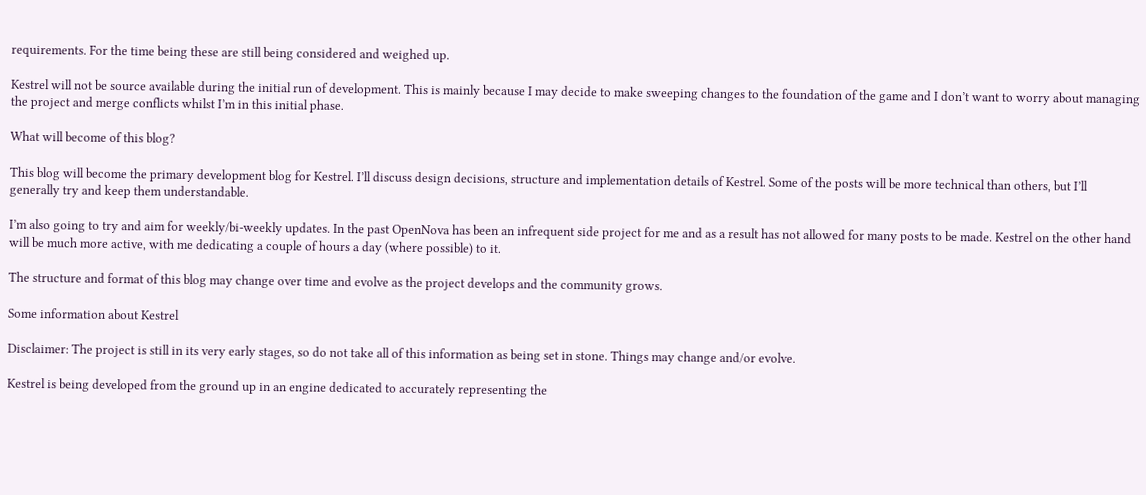requirements. For the time being these are still being considered and weighed up.

Kestrel will not be source available during the initial run of development. This is mainly because I may decide to make sweeping changes to the foundation of the game and I don’t want to worry about managing the project and merge conflicts whilst I’m in this initial phase.

What will become of this blog?

This blog will become the primary development blog for Kestrel. I’ll discuss design decisions, structure and implementation details of Kestrel. Some of the posts will be more technical than others, but I’ll generally try and keep them understandable.

I’m also going to try and aim for weekly/bi-weekly updates. In the past OpenNova has been an infrequent side project for me and as a result has not allowed for many posts to be made. Kestrel on the other hand will be much more active, with me dedicating a couple of hours a day (where possible) to it.

The structure and format of this blog may change over time and evolve as the project develops and the community grows.

Some information about Kestrel

Disclaimer: The project is still in its very early stages, so do not take all of this information as being set in stone. Things may change and/or evolve.

Kestrel is being developed from the ground up in an engine dedicated to accurately representing the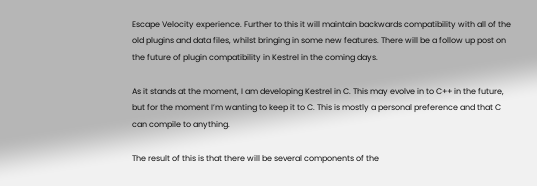Escape Velocity experience. Further to this it will maintain backwards compatibility with all of the old plugins and data files, whilst bringing in some new features. There will be a follow up post on the future of plugin compatibility in Kestrel in the coming days.

As it stands at the moment, I am developing Kestrel in C. This may evolve in to C++ in the future, but for the moment I’m wanting to keep it to C. This is mostly a personal preference and that C can compile to anything.

The result of this is that there will be several components of the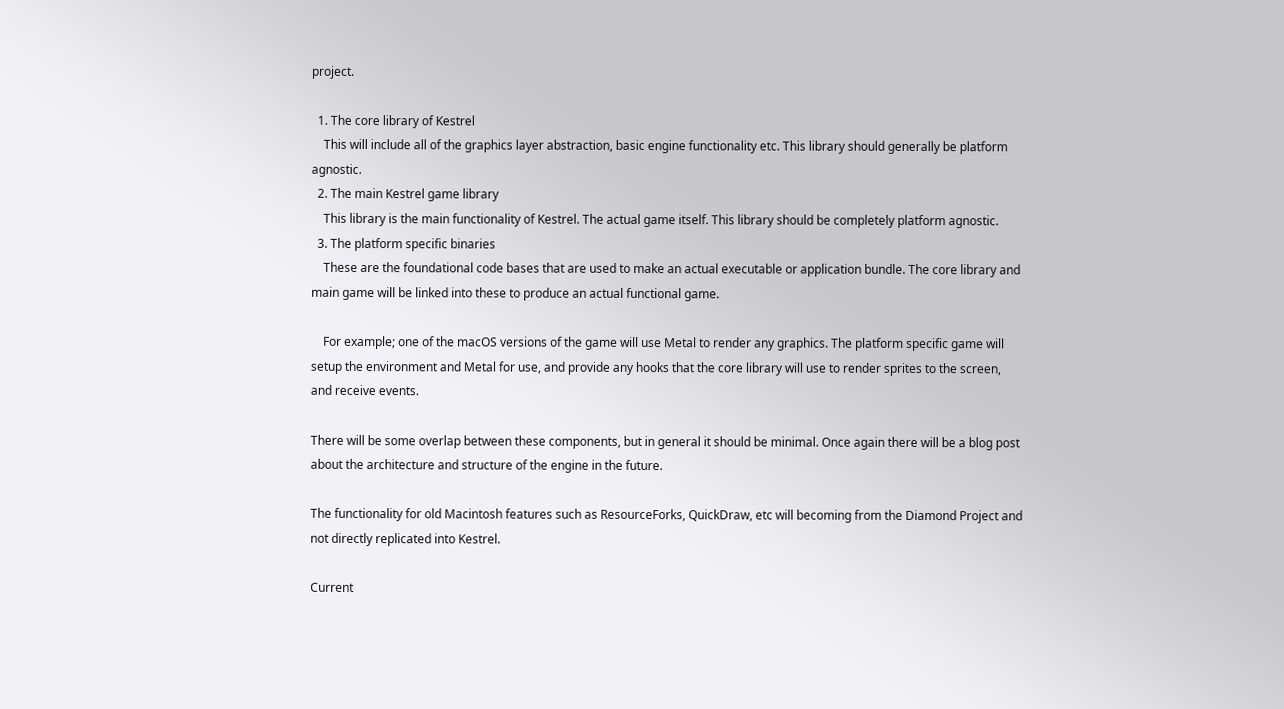project.

  1. The core library of Kestrel
    This will include all of the graphics layer abstraction, basic engine functionality etc. This library should generally be platform agnostic.
  2. The main Kestrel game library
    This library is the main functionality of Kestrel. The actual game itself. This library should be completely platform agnostic.
  3. The platform specific binaries
    These are the foundational code bases that are used to make an actual executable or application bundle. The core library and main game will be linked into these to produce an actual functional game.

    For example; one of the macOS versions of the game will use Metal to render any graphics. The platform specific game will setup the environment and Metal for use, and provide any hooks that the core library will use to render sprites to the screen, and receive events.

There will be some overlap between these components, but in general it should be minimal. Once again there will be a blog post about the architecture and structure of the engine in the future.

The functionality for old Macintosh features such as ResourceForks, QuickDraw, etc will becoming from the Diamond Project and not directly replicated into Kestrel.

Current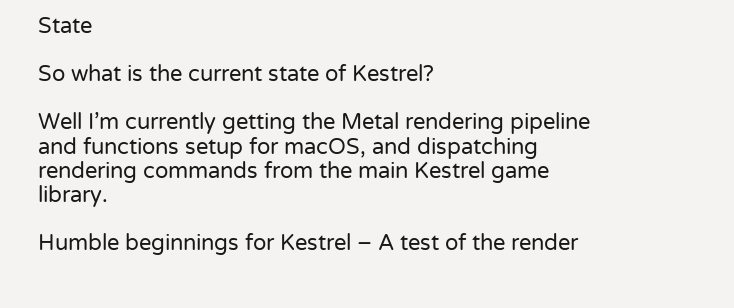State

So what is the current state of Kestrel?

Well I’m currently getting the Metal rendering pipeline and functions setup for macOS, and dispatching rendering commands from the main Kestrel game library.

Humble beginnings for Kestrel – A test of the render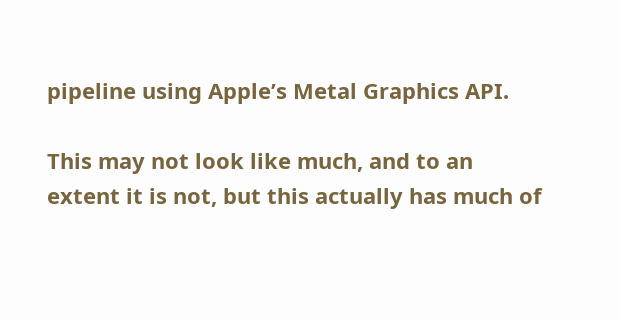pipeline using Apple’s Metal Graphics API.

This may not look like much, and to an extent it is not, but this actually has much of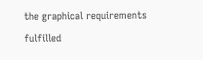the graphical requirements fulfilled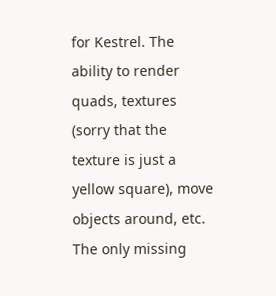for Kestrel. The ability to render quads, textures (sorry that the texture is just a yellow square), move objects around, etc. The only missing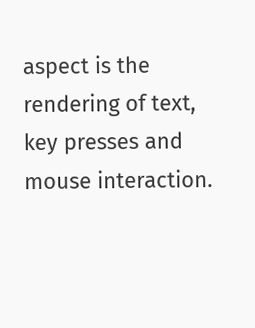aspect is the rendering of text, key presses and mouse interaction.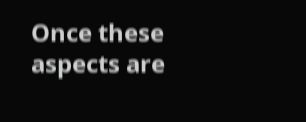Once these aspects are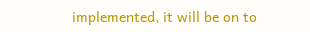implemented, it will be on to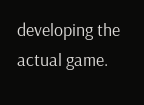developing the actual game.